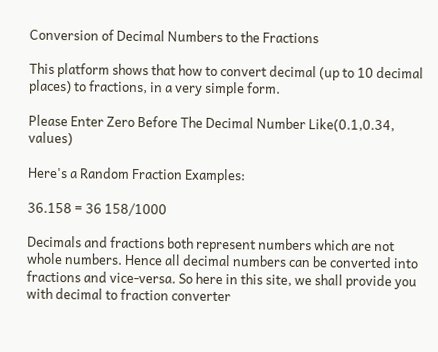Conversion of Decimal Numbers to the Fractions

This platform shows that how to convert decimal (up to 10 decimal places) to fractions, in a very simple form.

Please Enter Zero Before The Decimal Number Like(0.1,0.34, values)

Here's a Random Fraction Examples:

36.158 = 36 158/1000

Decimals and fractions both represent numbers which are not whole numbers. Hence all decimal numbers can be converted into fractions and vice-versa. So here in this site, we shall provide you with decimal to fraction converter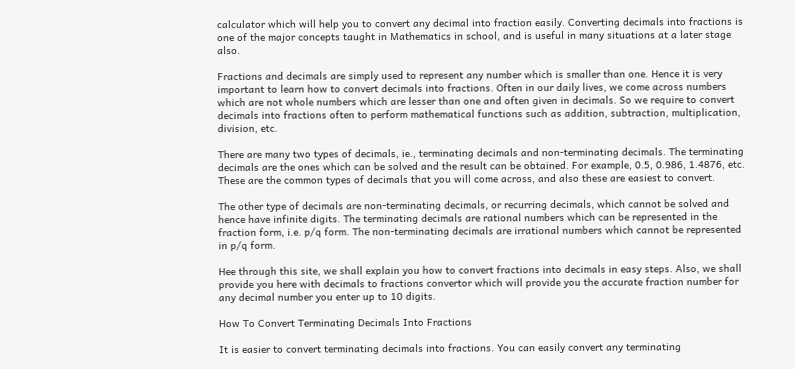calculator which will help you to convert any decimal into fraction easily. Converting decimals into fractions is one of the major concepts taught in Mathematics in school, and is useful in many situations at a later stage also.

Fractions and decimals are simply used to represent any number which is smaller than one. Hence it is very important to learn how to convert decimals into fractions. Often in our daily lives, we come across numbers which are not whole numbers which are lesser than one and often given in decimals. So we require to convert decimals into fractions often to perform mathematical functions such as addition, subtraction, multiplication, division, etc.

There are many two types of decimals, ie., terminating decimals and non-terminating decimals. The terminating decimals are the ones which can be solved and the result can be obtained. For example, 0.5, 0.986, 1.4876, etc. These are the common types of decimals that you will come across, and also these are easiest to convert.

The other type of decimals are non-terminating decimals, or recurring decimals, which cannot be solved and hence have infinite digits. The terminating decimals are rational numbers which can be represented in the fraction form, i.e. p/q form. The non-terminating decimals are irrational numbers which cannot be represented in p/q form.

Hee through this site, we shall explain you how to convert fractions into decimals in easy steps. Also, we shall provide you here with decimals to fractions convertor which will provide you the accurate fraction number for any decimal number you enter up to 10 digits.

How To Convert Terminating Decimals Into Fractions

It is easier to convert terminating decimals into fractions. You can easily convert any terminating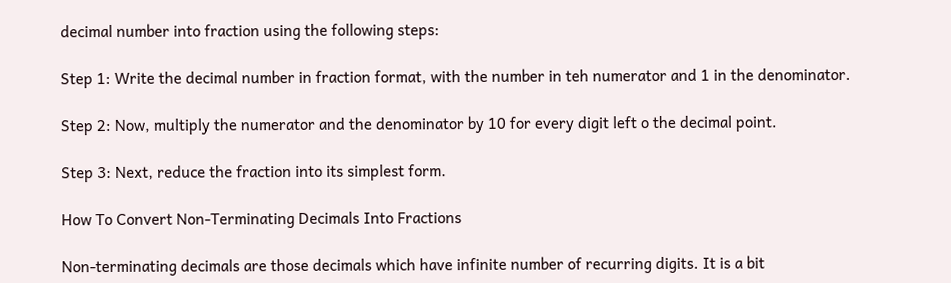decimal number into fraction using the following steps:

Step 1: Write the decimal number in fraction format, with the number in teh numerator and 1 in the denominator.

Step 2: Now, multiply the numerator and the denominator by 10 for every digit left o the decimal point.

Step 3: Next, reduce the fraction into its simplest form.

How To Convert Non-Terminating Decimals Into Fractions

Non-terminating decimals are those decimals which have infinite number of recurring digits. It is a bit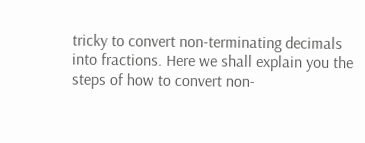tricky to convert non-terminating decimals into fractions. Here we shall explain you the steps of how to convert non-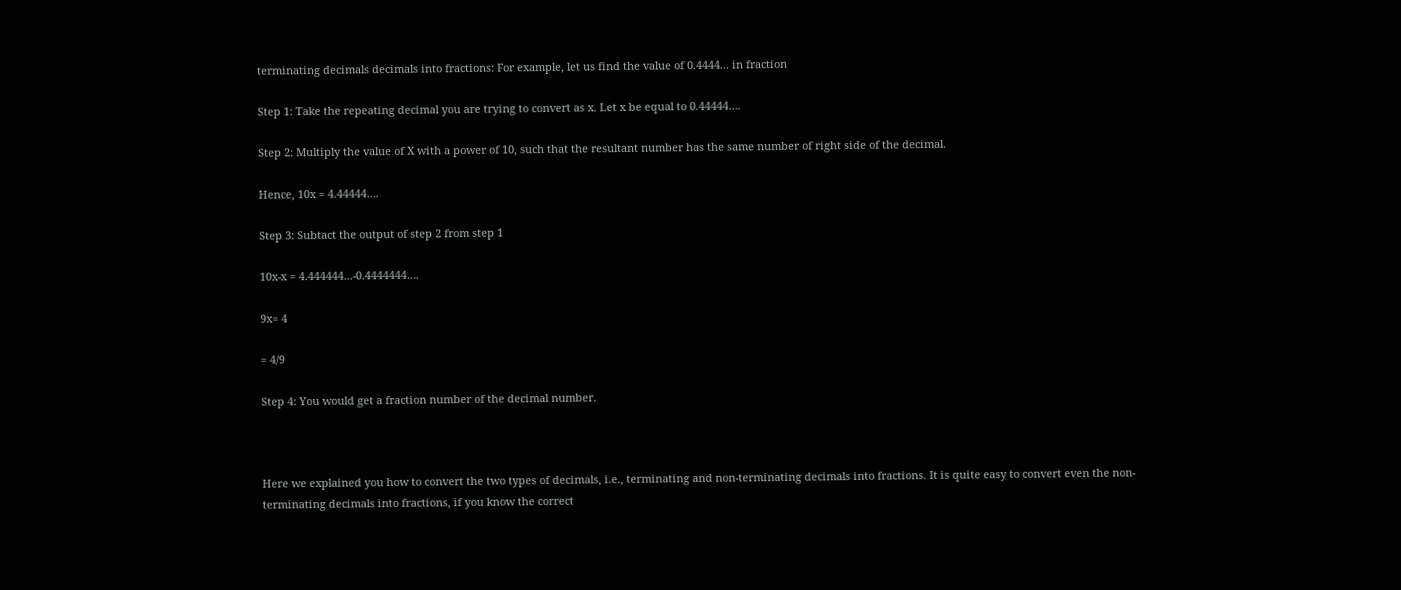terminating decimals decimals into fractions: For example, let us find the value of 0.4444... in fraction

Step 1: Take the repeating decimal you are trying to convert as x. Let x be equal to 0.44444….

Step 2: Multiply the value of X with a power of 10, such that the resultant number has the same number of right side of the decimal.

Hence, 10x = 4.44444….

Step 3: Subtact the output of step 2 from step 1

10x-x = 4.444444...-0.4444444….

9x= 4

= 4/9

Step 4: You would get a fraction number of the decimal number.



Here we explained you how to convert the two types of decimals, i.e., terminating and non-terminating decimals into fractions. It is quite easy to convert even the non-terminating decimals into fractions, if you know the correct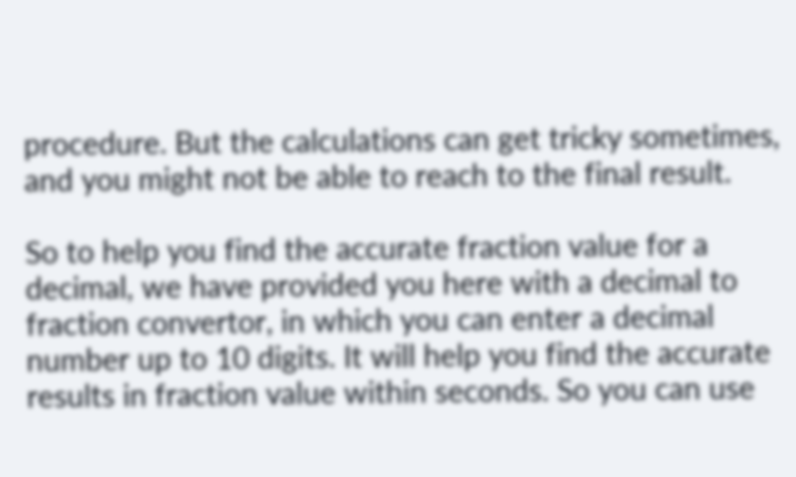procedure. But the calculations can get tricky sometimes, and you might not be able to reach to the final result.

So to help you find the accurate fraction value for a decimal, we have provided you here with a decimal to fraction convertor, in which you can enter a decimal number up to 10 digits. It will help you find the accurate results in fraction value within seconds. So you can use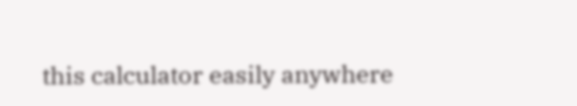this calculator easily anywhere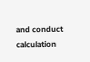and conduct calculation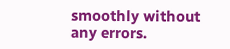smoothly without any errors.